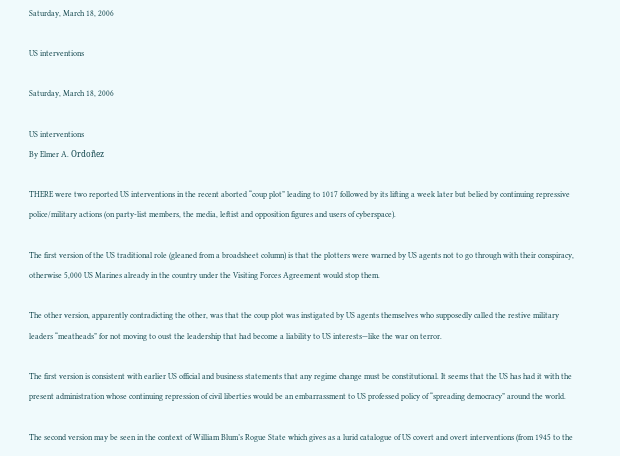Saturday, March 18, 2006

US interventions

Saturday, March 18, 2006

US interventions
By Elmer A. Ordoñez

THERE were two reported US interventions in the recent aborted “coup plot” leading to 1017 followed by its lifting a week later but belied by continuing repressive police/military actions (on party-list members, the media, leftist and opposition figures and users of cyberspace).

The first version of the US traditional role (gleaned from a broadsheet column) is that the plotters were warned by US agents not to go through with their conspiracy, otherwise 5,000 US Marines already in the country under the Visiting Forces Agreement would stop them.

The other version, apparently contradicting the other, was that the coup plot was instigated by US agents themselves who supposedly called the restive military leaders “meatheads” for not moving to oust the leadership that had become a liability to US interests—like the war on terror.

The first version is consistent with earlier US official and business statements that any regime change must be constitutional. It seems that the US has had it with the present administration whose continuing repression of civil liberties would be an embarrassment to US professed policy of “spreading democracy” around the world.

The second version may be seen in the context of William Blum’s Rogue State which gives as a lurid catalogue of US covert and overt interventions (from 1945 to the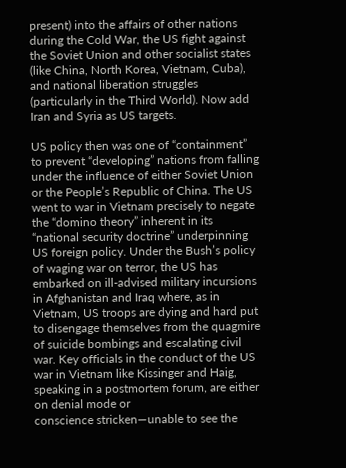present) into the affairs of other nations during the Cold War, the US fight against the Soviet Union and other socialist states (like China, North Korea, Vietnam, Cuba), and national liberation struggles (particularly in the Third World). Now add Iran and Syria as US targets.

US policy then was one of “containment” to prevent “developing” nations from falling under the influence of either Soviet Union or the People’s Republic of China. The US went to war in Vietnam precisely to negate the “domino theory” inherent in its “national security doctrine” underpinning US foreign policy. Under the Bush’s policy of waging war on terror, the US has embarked on ill-advised military incursions in Afghanistan and Iraq where, as in Vietnam, US troops are dying and hard put to disengage themselves from the quagmire of suicide bombings and escalating civil war. Key officials in the conduct of the US war in Vietnam like Kissinger and Haig, speaking in a postmortem forum, are either on denial mode or
conscience stricken—unable to see the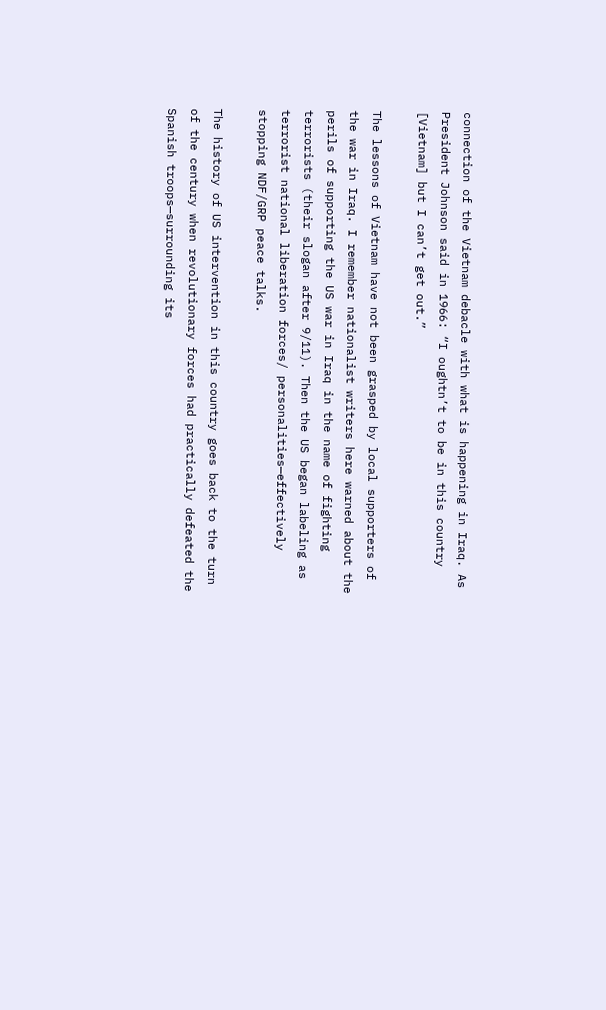connection of the Vietnam debacle with what is happening in Iraq. As President Johnson said in 1966: “I oughtn’t to be in this country [Vietnam] but I can’t get out.”

The lessons of Vietnam have not been grasped by local supporters of the war in Iraq. I remember nationalist writers here warned about the perils of supporting the US war in Iraq in the name of fighting terrorists (their slogan after 9/11). Then the US began labeling as terrorist national liberation forces/ personalities—effectively stopping NDF/GRP peace talks.

The history of US intervention in this country goes back to the turn of the century when revolutionary forces had practically defeated the Spanish troops—surrounding its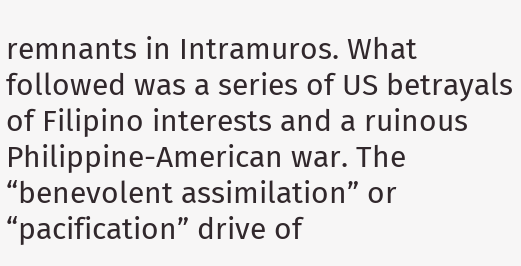remnants in Intramuros. What followed was a series of US betrayals of Filipino interests and a ruinous Philippine-American war. The “benevolent assimilation” or “pacification” drive of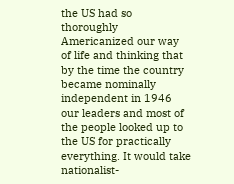the US had so thoroughly Americanized our way of life and thinking that by the time the country became nominally independent in 1946 our leaders and most of the people looked up to the US for practically everything. It would take nationalist-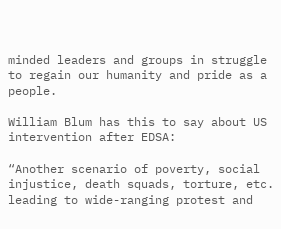minded leaders and groups in struggle to regain our humanity and pride as a people.

William Blum has this to say about US intervention after EDSA:

“Another scenario of poverty, social injustice, death squads, torture, etc. leading to wide-ranging protest and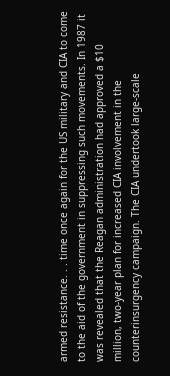armed resistance. . . time once again for the US military and CIA to come to the aid of the government in suppressing such movements. In 1987 it was revealed that the Reagan administration had approved a $10 million, two-year plan for increased CIA involvement in the counterinsurgency campaign. The CIA undertook large-scale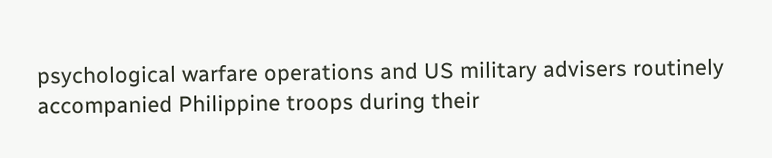psychological warfare operations and US military advisers routinely accompanied Philippine troops during their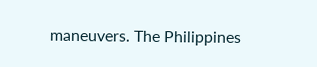maneuvers. The Philippines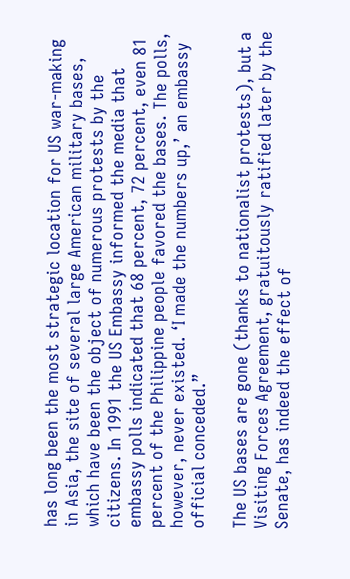has long been the most strategic location for US war-making in Asia, the site of several large American military bases, which have been the object of numerous protests by the citizens. In 1991 the US Embassy informed the media that embassy polls indicated that 68 percent, 72 percent, even 81 percent of the Philippine people favored the bases. The polls, however, never existed. ‘I made the numbers up,’ an embassy official conceded.”

The US bases are gone (thanks to nationalist protests), but a Visiting Forces Agreement, gratuitously ratified later by the Senate, has indeed the effect of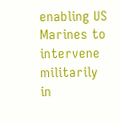enabling US Marines to intervene militarily in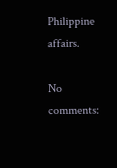Philippine affairs.

No comments: